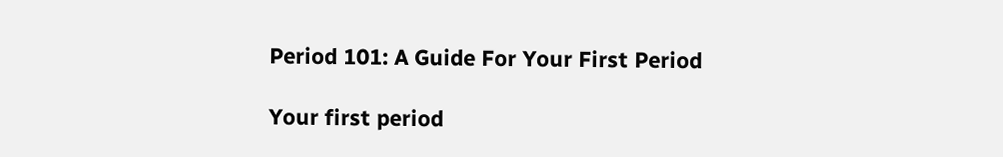Period 101: A Guide For Your First Period

Your first period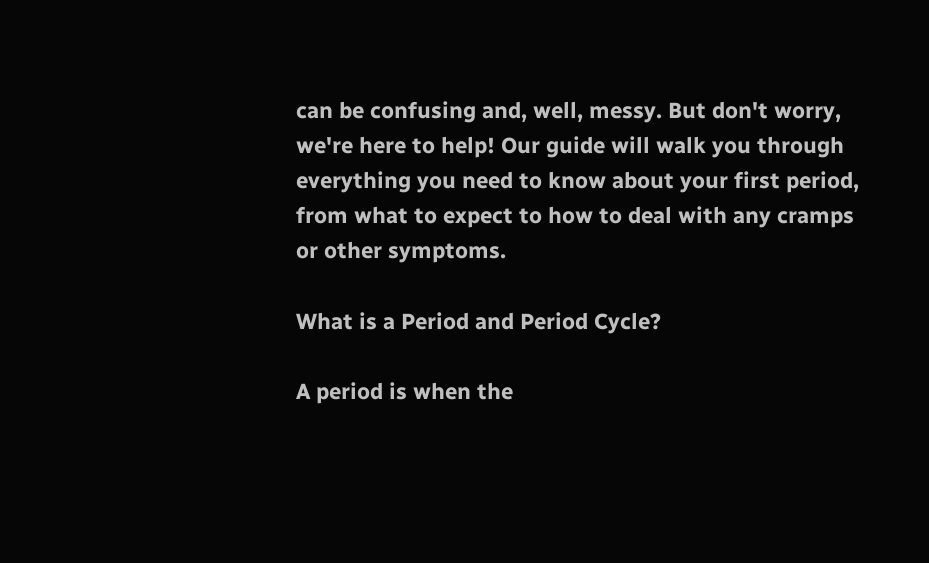can be confusing and, well, messy. But don't worry, we're here to help! Our guide will walk you through everything you need to know about your first period, from what to expect to how to deal with any cramps or other symptoms.

What is a Period and Period Cycle?

A period is when the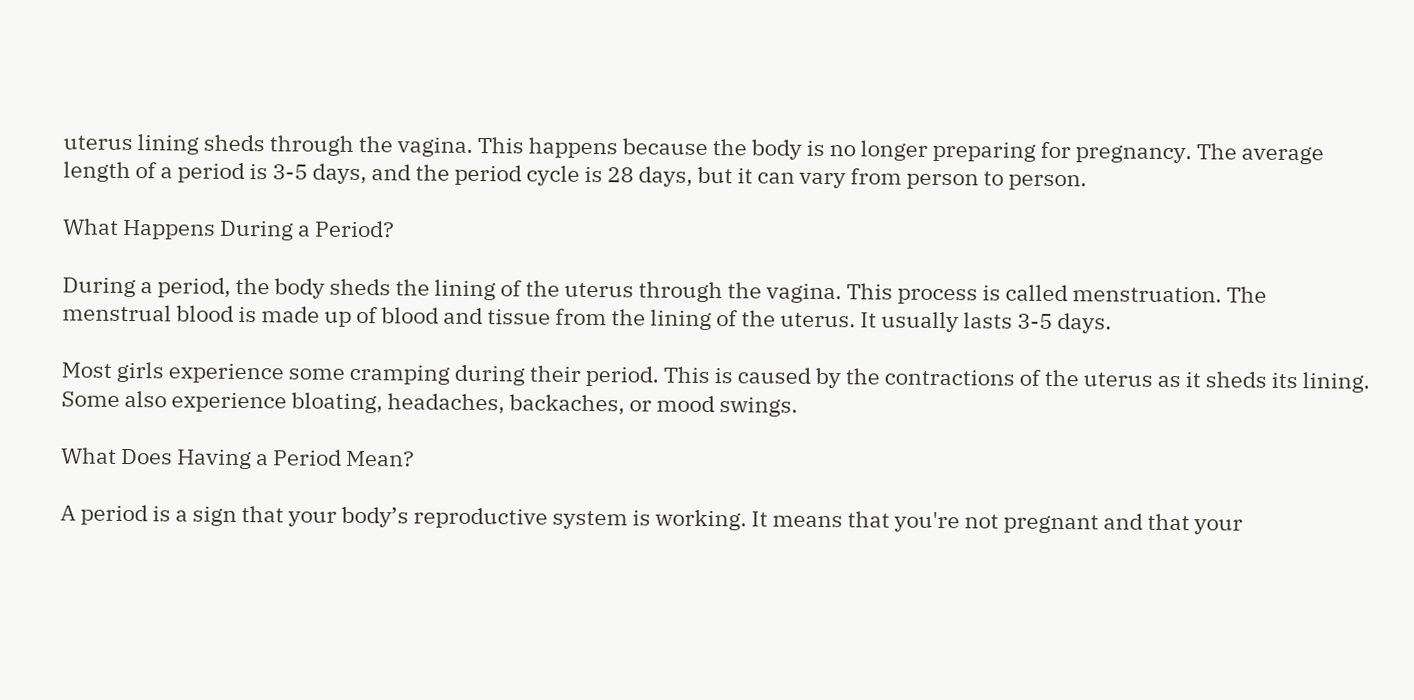uterus lining sheds through the vagina. This happens because the body is no longer preparing for pregnancy. The average length of a period is 3-5 days, and the period cycle is 28 days, but it can vary from person to person.

What Happens During a Period?

During a period, the body sheds the lining of the uterus through the vagina. This process is called menstruation. The menstrual blood is made up of blood and tissue from the lining of the uterus. It usually lasts 3-5 days.

Most girls experience some cramping during their period. This is caused by the contractions of the uterus as it sheds its lining. Some also experience bloating, headaches, backaches, or mood swings.

What Does Having a Period Mean?

A period is a sign that your body’s reproductive system is working. It means that you're not pregnant and that your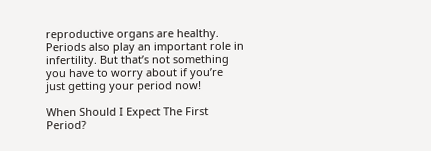reproductive organs are healthy. Periods also play an important role in infertility. But that’s not something you have to worry about if you’re just getting your period now!

When Should I Expect The First Period?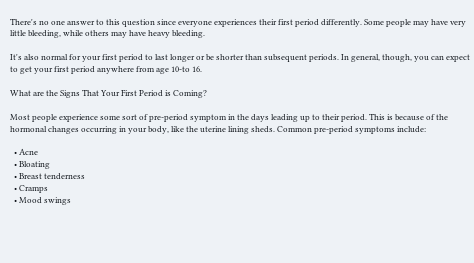There's no one answer to this question since everyone experiences their first period differently. Some people may have very little bleeding, while others may have heavy bleeding.

It's also normal for your first period to last longer or be shorter than subsequent periods. In general, though, you can expect to get your first period anywhere from age 10-to 16.

What are the Signs That Your First Period is Coming?

Most people experience some sort of pre-period symptom in the days leading up to their period. This is because of the hormonal changes occurring in your body, like the uterine lining sheds. Common pre-period symptoms include:

  • Acne
  • Bloating
  • Breast tenderness
  • Cramps
  • Mood swings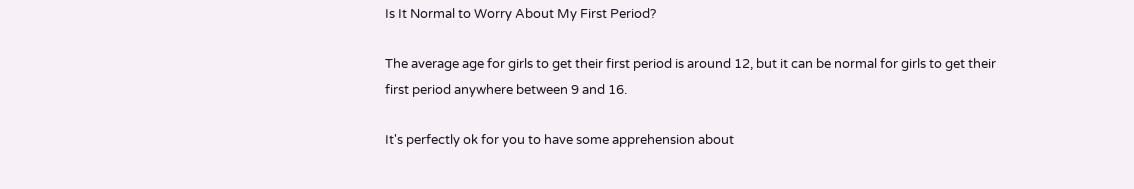Is It Normal to Worry About My First Period?

The average age for girls to get their first period is around 12, but it can be normal for girls to get their first period anywhere between 9 and 16.

It's perfectly ok for you to have some apprehension about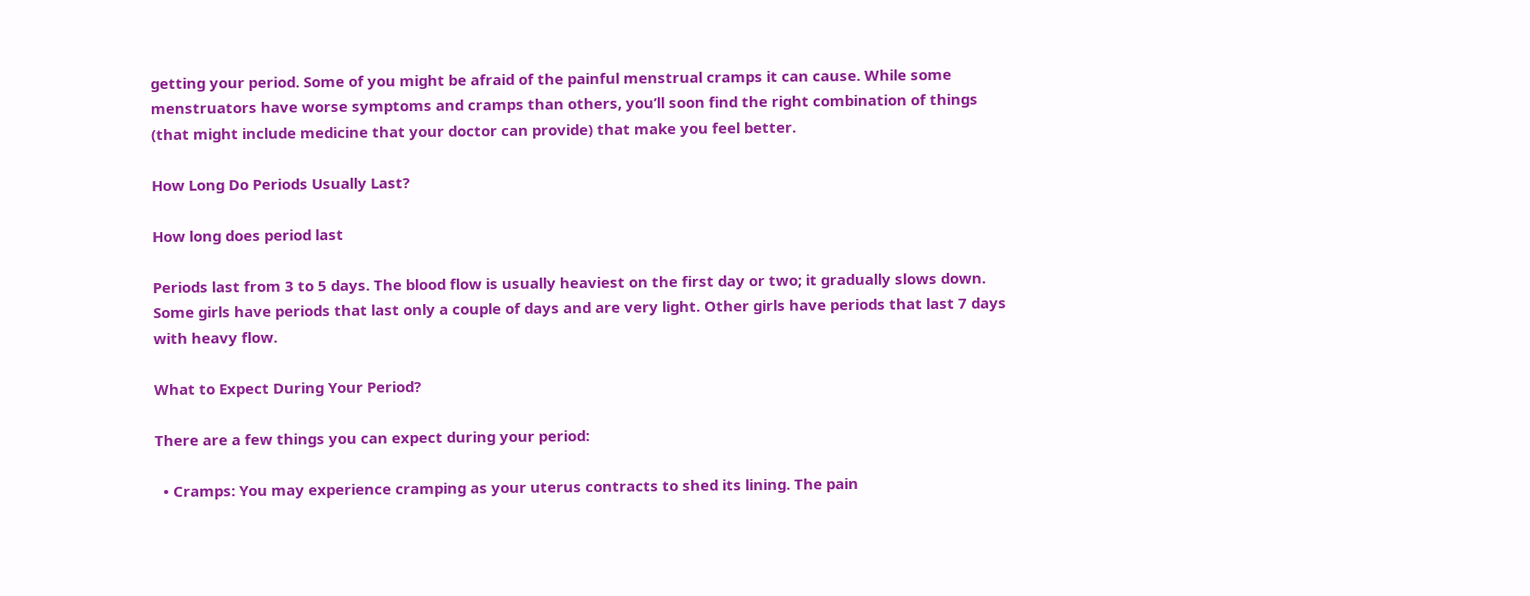getting your period. Some of you might be afraid of the painful menstrual cramps it can cause. While some menstruators have worse symptoms and cramps than others, you’ll soon find the right combination of things (that might include medicine that your doctor can provide) that make you feel better.

How Long Do Periods Usually Last?

How long does period last

Periods last from 3 to 5 days. The blood flow is usually heaviest on the first day or two; it gradually slows down. Some girls have periods that last only a couple of days and are very light. Other girls have periods that last 7 days with heavy flow.

What to Expect During Your Period?

There are a few things you can expect during your period:

  • Cramps: You may experience cramping as your uterus contracts to shed its lining. The pain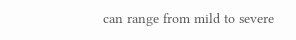can range from mild to severe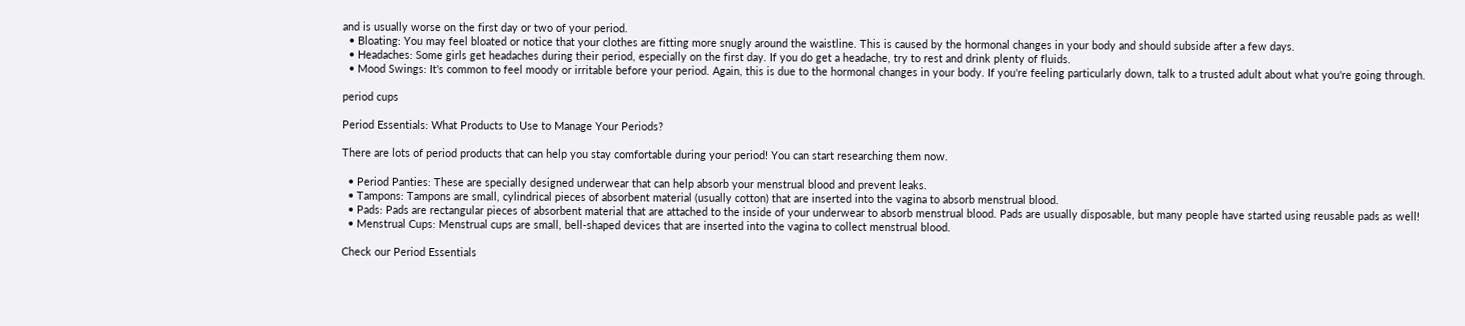and is usually worse on the first day or two of your period.
  • Bloating: You may feel bloated or notice that your clothes are fitting more snugly around the waistline. This is caused by the hormonal changes in your body and should subside after a few days.
  • Headaches: Some girls get headaches during their period, especially on the first day. If you do get a headache, try to rest and drink plenty of fluids.
  • Mood Swings: It's common to feel moody or irritable before your period. Again, this is due to the hormonal changes in your body. If you're feeling particularly down, talk to a trusted adult about what you're going through.

period cups

Period Essentials: What Products to Use to Manage Your Periods?

There are lots of period products that can help you stay comfortable during your period! You can start researching them now.

  • Period Panties: These are specially designed underwear that can help absorb your menstrual blood and prevent leaks.
  • Tampons: Tampons are small, cylindrical pieces of absorbent material (usually cotton) that are inserted into the vagina to absorb menstrual blood.
  • Pads: Pads are rectangular pieces of absorbent material that are attached to the inside of your underwear to absorb menstrual blood. Pads are usually disposable, but many people have started using reusable pads as well!
  • Menstrual Cups: Menstrual cups are small, bell-shaped devices that are inserted into the vagina to collect menstrual blood.

Check our Period Essentials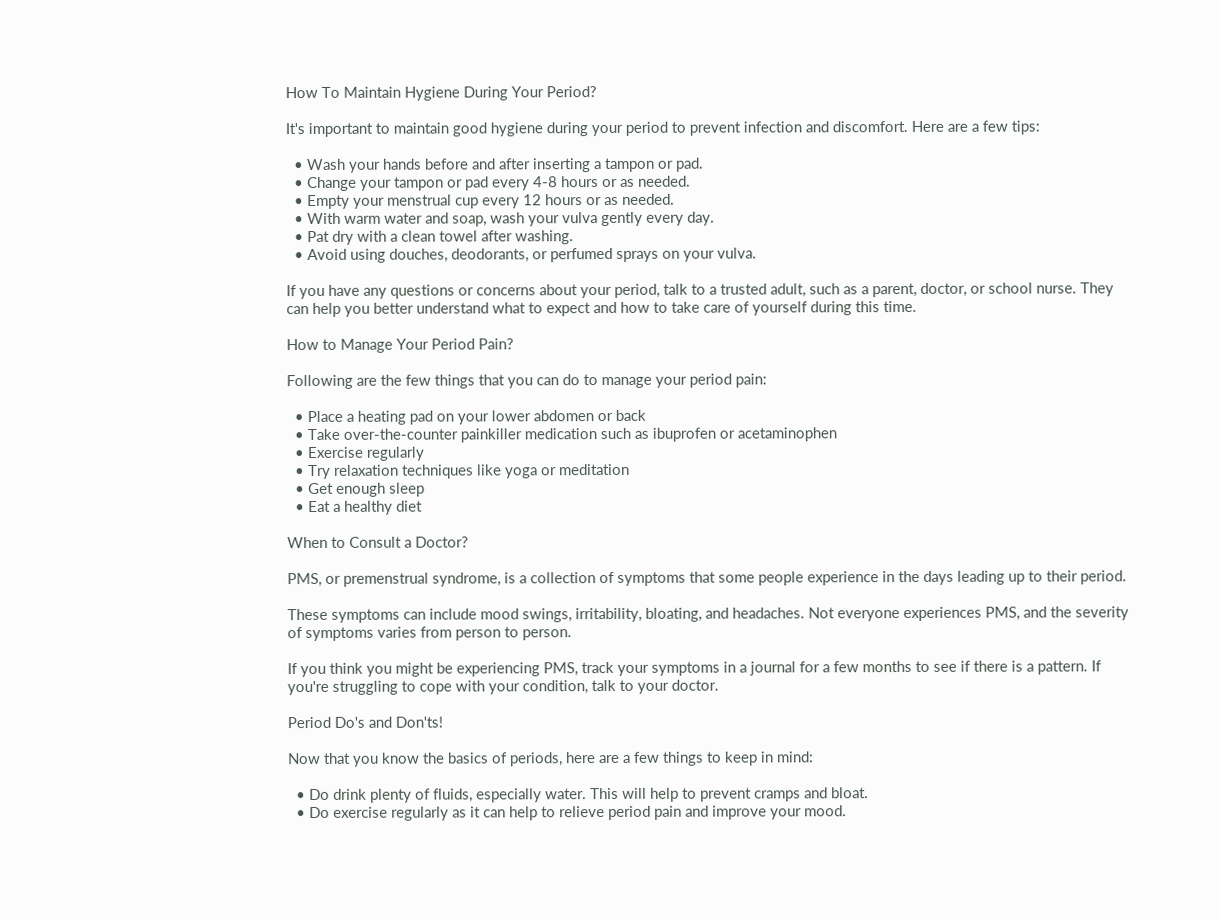How To Maintain Hygiene During Your Period?

It's important to maintain good hygiene during your period to prevent infection and discomfort. Here are a few tips:

  • Wash your hands before and after inserting a tampon or pad.
  • Change your tampon or pad every 4-8 hours or as needed.
  • Empty your menstrual cup every 12 hours or as needed.
  • With warm water and soap, wash your vulva gently every day.
  • Pat dry with a clean towel after washing.
  • Avoid using douches, deodorants, or perfumed sprays on your vulva.

If you have any questions or concerns about your period, talk to a trusted adult, such as a parent, doctor, or school nurse. They can help you better understand what to expect and how to take care of yourself during this time.

How to Manage Your Period Pain?

Following are the few things that you can do to manage your period pain:

  • Place a heating pad on your lower abdomen or back
  • Take over-the-counter painkiller medication such as ibuprofen or acetaminophen
  • Exercise regularly
  • Try relaxation techniques like yoga or meditation
  • Get enough sleep
  • Eat a healthy diet

When to Consult a Doctor?

PMS, or premenstrual syndrome, is a collection of symptoms that some people experience in the days leading up to their period.

These symptoms can include mood swings, irritability, bloating, and headaches. Not everyone experiences PMS, and the severity of symptoms varies from person to person.

If you think you might be experiencing PMS, track your symptoms in a journal for a few months to see if there is a pattern. If you're struggling to cope with your condition, talk to your doctor.

Period Do's and Don'ts!

Now that you know the basics of periods, here are a few things to keep in mind:

  • Do drink plenty of fluids, especially water. This will help to prevent cramps and bloat.
  • Do exercise regularly as it can help to relieve period pain and improve your mood.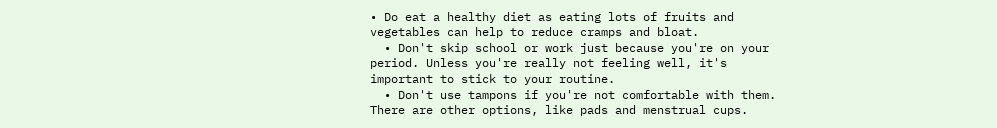• Do eat a healthy diet as eating lots of fruits and vegetables can help to reduce cramps and bloat.
  • Don't skip school or work just because you're on your period. Unless you're really not feeling well, it's important to stick to your routine.
  • Don't use tampons if you're not comfortable with them. There are other options, like pads and menstrual cups.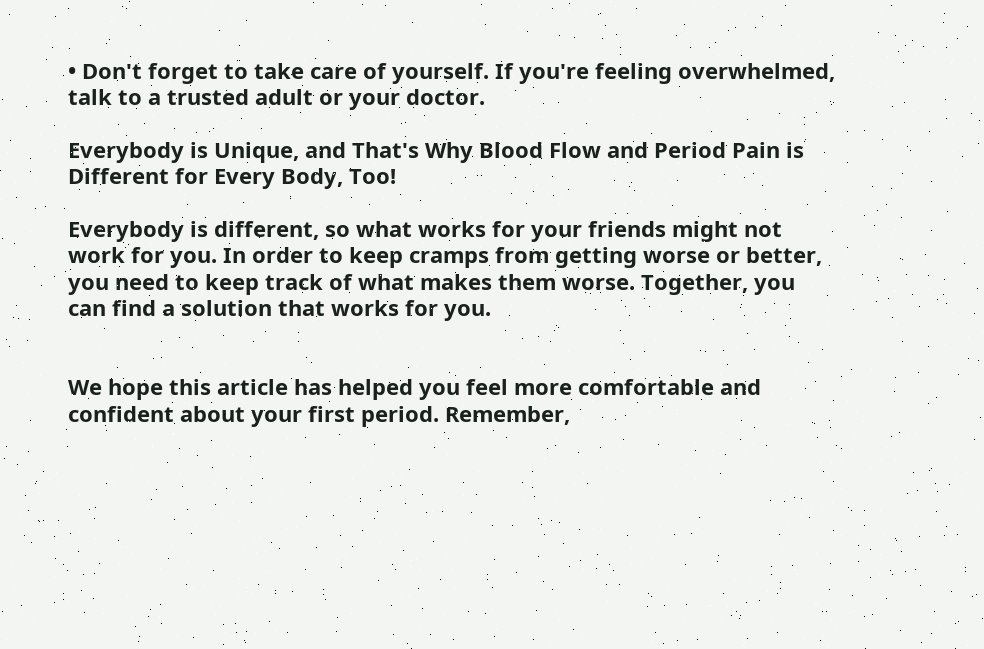• Don't forget to take care of yourself. If you're feeling overwhelmed, talk to a trusted adult or your doctor.

Everybody is Unique, and That's Why Blood Flow and Period Pain is Different for Every Body, Too!

Everybody is different, so what works for your friends might not work for you. In order to keep cramps from getting worse or better, you need to keep track of what makes them worse. Together, you can find a solution that works for you.


We hope this article has helped you feel more comfortable and confident about your first period. Remember,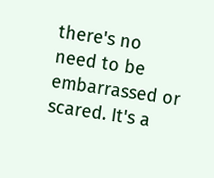there's no need to be embarrassed or scared. It's a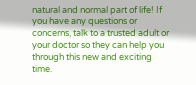natural and normal part of life! If you have any questions or concerns, talk to a trusted adult or your doctor so they can help you through this new and exciting time.